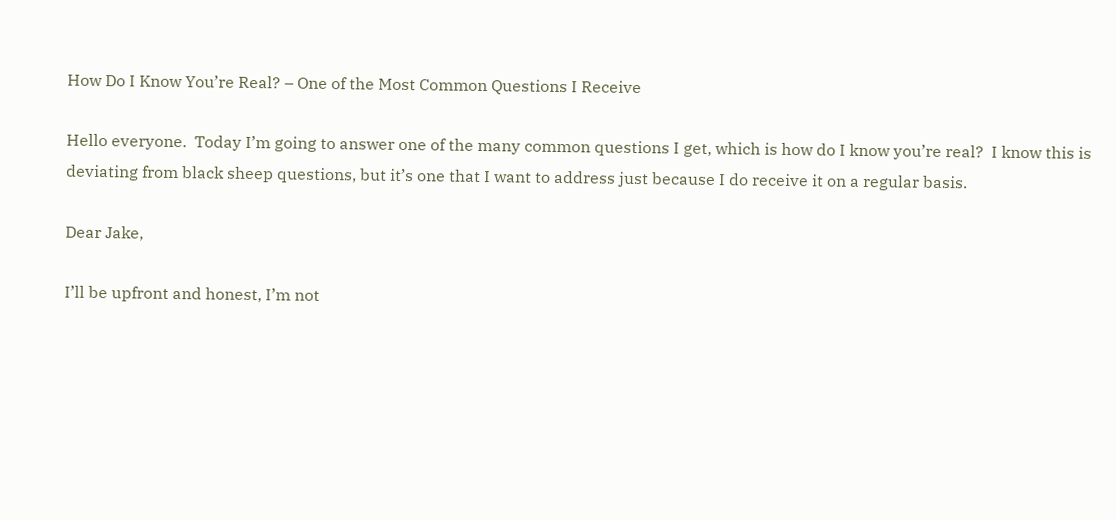How Do I Know You’re Real? – One of the Most Common Questions I Receive

Hello everyone.  Today I’m going to answer one of the many common questions I get, which is how do I know you’re real?  I know this is deviating from black sheep questions, but it’s one that I want to address just because I do receive it on a regular basis.

Dear Jake,

I’ll be upfront and honest, I’m not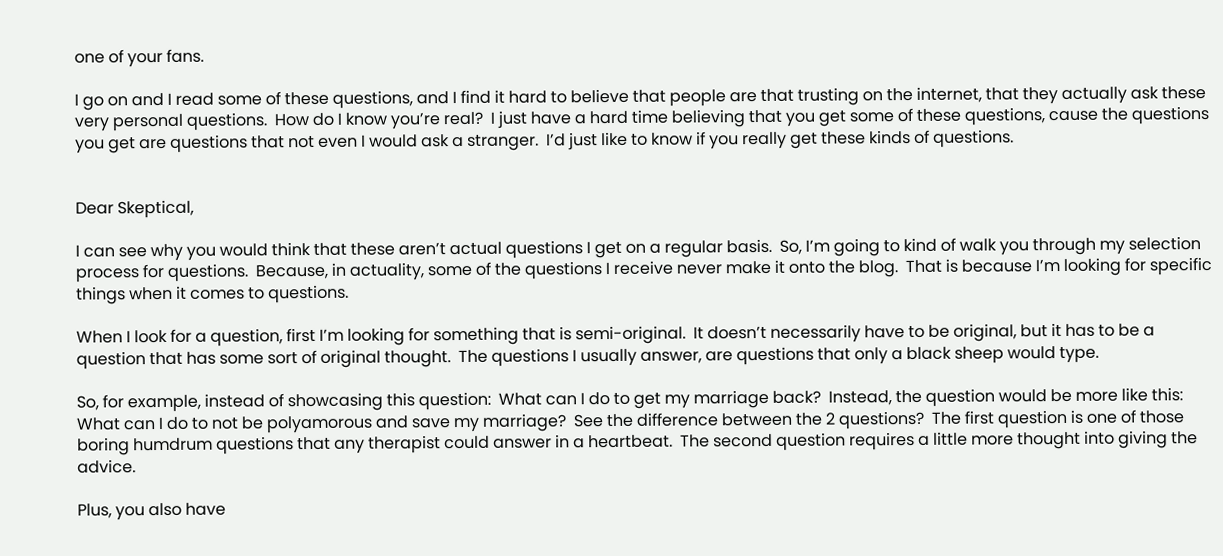one of your fans.

I go on and I read some of these questions, and I find it hard to believe that people are that trusting on the internet, that they actually ask these very personal questions.  How do I know you’re real?  I just have a hard time believing that you get some of these questions, cause the questions you get are questions that not even I would ask a stranger.  I’d just like to know if you really get these kinds of questions.


Dear Skeptical,

I can see why you would think that these aren’t actual questions I get on a regular basis.  So, I’m going to kind of walk you through my selection process for questions.  Because, in actuality, some of the questions I receive never make it onto the blog.  That is because I’m looking for specific things when it comes to questions.

When I look for a question, first I’m looking for something that is semi-original.  It doesn’t necessarily have to be original, but it has to be a question that has some sort of original thought.  The questions I usually answer, are questions that only a black sheep would type.

So, for example, instead of showcasing this question:  What can I do to get my marriage back?  Instead, the question would be more like this:  What can I do to not be polyamorous and save my marriage?  See the difference between the 2 questions?  The first question is one of those boring humdrum questions that any therapist could answer in a heartbeat.  The second question requires a little more thought into giving the advice.

Plus, you also have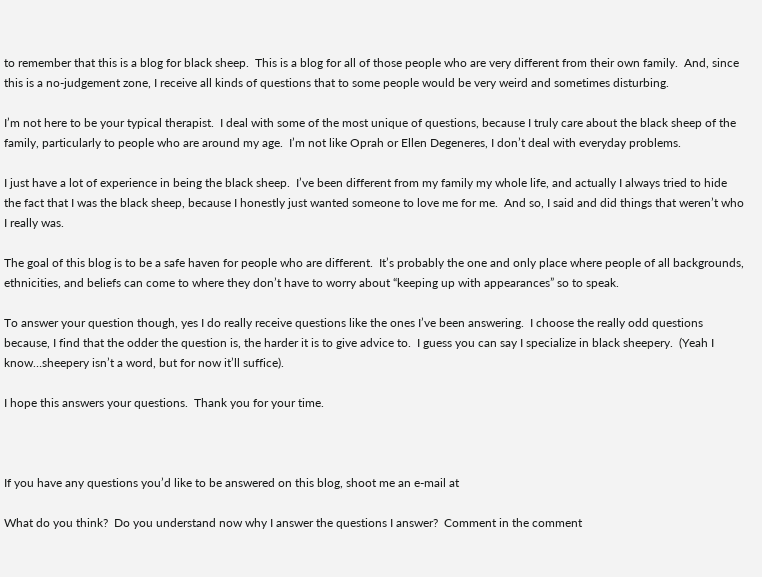to remember that this is a blog for black sheep.  This is a blog for all of those people who are very different from their own family.  And, since this is a no-judgement zone, I receive all kinds of questions that to some people would be very weird and sometimes disturbing.

I’m not here to be your typical therapist.  I deal with some of the most unique of questions, because I truly care about the black sheep of the family, particularly to people who are around my age.  I’m not like Oprah or Ellen Degeneres, I don’t deal with everyday problems.

I just have a lot of experience in being the black sheep.  I’ve been different from my family my whole life, and actually I always tried to hide the fact that I was the black sheep, because I honestly just wanted someone to love me for me.  And so, I said and did things that weren’t who I really was.

The goal of this blog is to be a safe haven for people who are different.  It’s probably the one and only place where people of all backgrounds, ethnicities, and beliefs can come to where they don’t have to worry about “keeping up with appearances” so to speak.

To answer your question though, yes I do really receive questions like the ones I’ve been answering.  I choose the really odd questions because, I find that the odder the question is, the harder it is to give advice to.  I guess you can say I specialize in black sheepery.  (Yeah I know…sheepery isn’t a word, but for now it’ll suffice).

I hope this answers your questions.  Thank you for your time.



If you have any questions you’d like to be answered on this blog, shoot me an e-mail at

What do you think?  Do you understand now why I answer the questions I answer?  Comment in the comment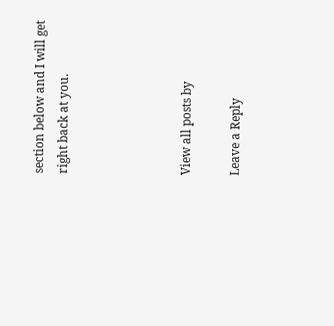section below and I will get right back at you.




View all posts by

Leave a Reply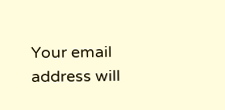Your email address will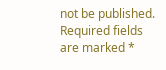not be published. Required fields are marked *